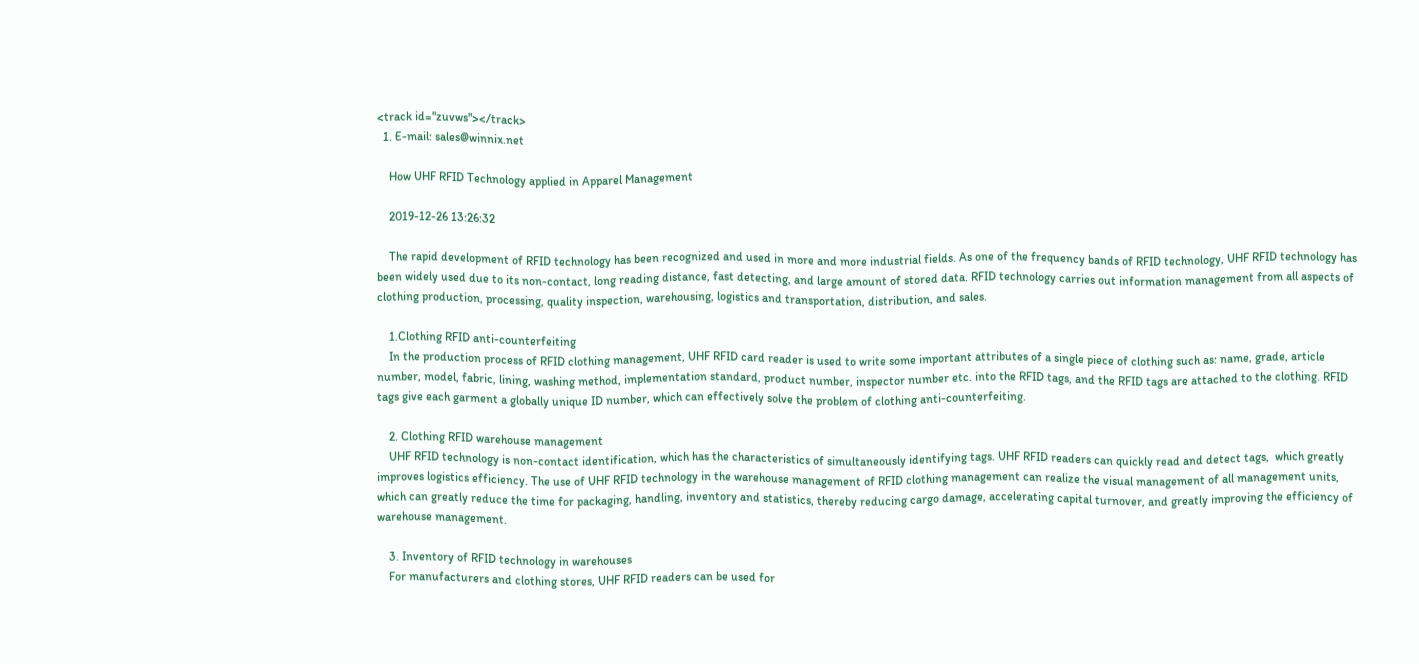<track id="zuvws"></track>
  1. E-mail: sales@winnix.net

    How UHF RFID Technology applied in Apparel Management

    2019-12-26 13:26:32

    The rapid development of RFID technology has been recognized and used in more and more industrial fields. As one of the frequency bands of RFID technology, UHF RFID technology has been widely used due to its non-contact, long reading distance, fast detecting, and large amount of stored data. RFID technology carries out information management from all aspects of clothing production, processing, quality inspection, warehousing, logistics and transportation, distribution, and sales.

    1.Clothing RFID anti-counterfeiting
    In the production process of RFID clothing management, UHF RFID card reader is used to write some important attributes of a single piece of clothing such as: name, grade, article number, model, fabric, lining, washing method, implementation standard, product number, inspector number etc. into the RFID tags, and the RFID tags are attached to the clothing. RFID tags give each garment a globally unique ID number, which can effectively solve the problem of clothing anti-counterfeiting.

    2. Clothing RFID warehouse management
    UHF RFID technology is non-contact identification, which has the characteristics of simultaneously identifying tags. UHF RFID readers can quickly read and detect tags,  which greatly improves logistics efficiency. The use of UHF RFID technology in the warehouse management of RFID clothing management can realize the visual management of all management units, which can greatly reduce the time for packaging, handling, inventory and statistics, thereby reducing cargo damage, accelerating capital turnover, and greatly improving the efficiency of warehouse management.

    3. Inventory of RFID technology in warehouses
    For manufacturers and clothing stores, UHF RFID readers can be used for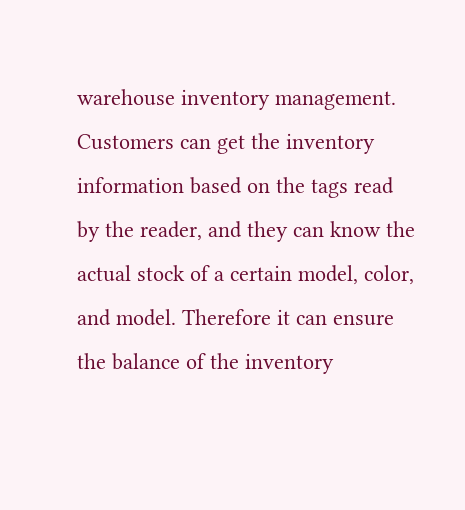warehouse inventory management. Customers can get the inventory information based on the tags read by the reader, and they can know the actual stock of a certain model, color, and model. Therefore it can ensure the balance of the inventory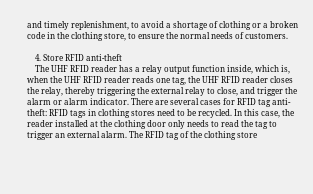and timely replenishment, to avoid a shortage of clothing or a broken code in the clothing store, to ensure the normal needs of customers.

    4. Store RFID anti-theft
    The UHF RFID reader has a relay output function inside, which is, when the UHF RFID reader reads one tag, the UHF RFID reader closes the relay, thereby triggering the external relay to close, and trigger the alarm or alarm indicator. There are several cases for RFID tag anti-theft: RFID tags in clothing stores need to be recycled. In this case, the reader installed at the clothing door only needs to read the tag to trigger an external alarm. The RFID tag of the clothing store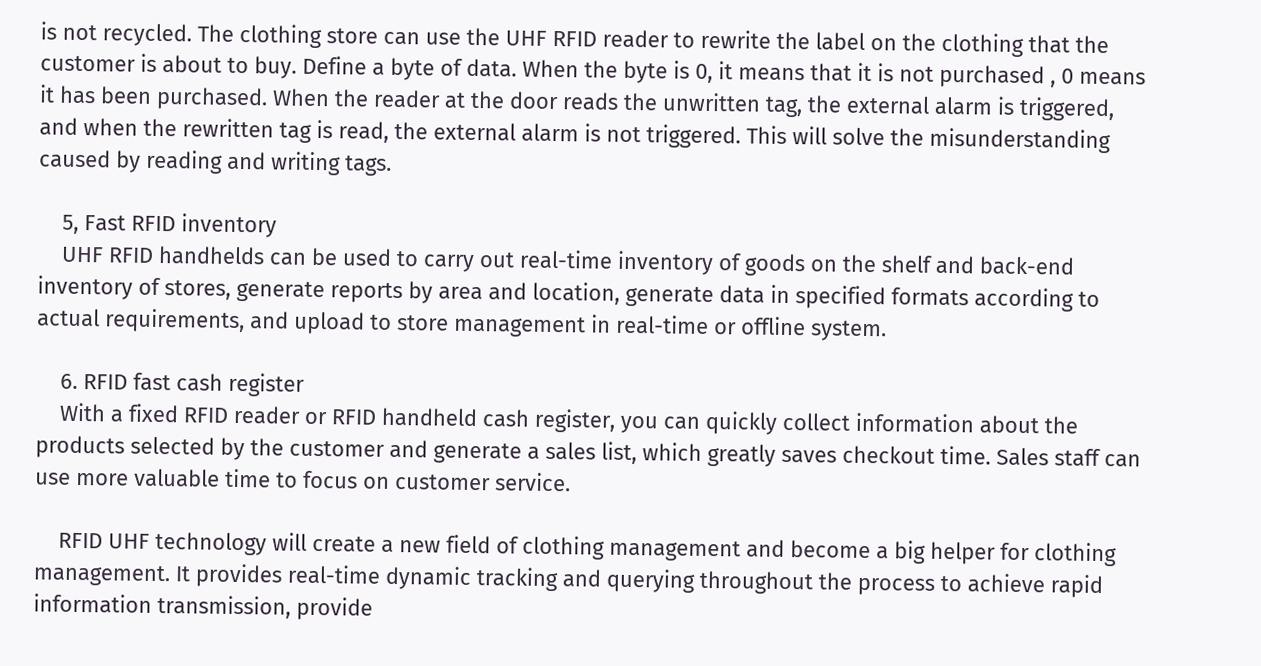is not recycled. The clothing store can use the UHF RFID reader to rewrite the label on the clothing that the customer is about to buy. Define a byte of data. When the byte is 0, it means that it is not purchased , 0 means it has been purchased. When the reader at the door reads the unwritten tag, the external alarm is triggered, and when the rewritten tag is read, the external alarm is not triggered. This will solve the misunderstanding caused by reading and writing tags.

    5, Fast RFID inventory
    UHF RFID handhelds can be used to carry out real-time inventory of goods on the shelf and back-end inventory of stores, generate reports by area and location, generate data in specified formats according to actual requirements, and upload to store management in real-time or offline system.

    6. RFID fast cash register
    With a fixed RFID reader or RFID handheld cash register, you can quickly collect information about the products selected by the customer and generate a sales list, which greatly saves checkout time. Sales staff can use more valuable time to focus on customer service.

    RFID UHF technology will create a new field of clothing management and become a big helper for clothing management. It provides real-time dynamic tracking and querying throughout the process to achieve rapid information transmission, provide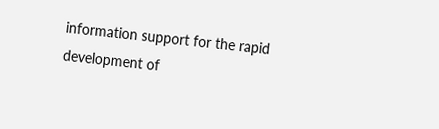information support for the rapid development of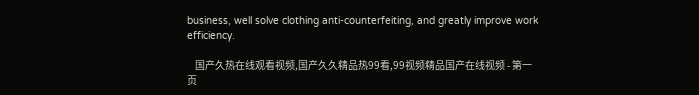business, well solve clothing anti-counterfeiting, and greatly improve work efficiency.

    国产久热在线观看视频,国产久久精品热99看,99视频精品国产在线视频 - 第一页